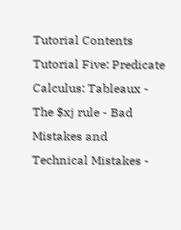Tutorial Contents Tutorial Five: Predicate Calculus: Tableaux - The $xj rule - Bad Mistakes and Technical Mistakes -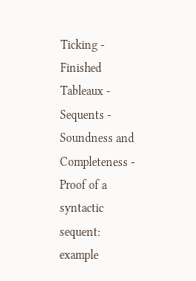Ticking - Finished Tableaux - Sequents - Soundness and Completeness - Proof of a syntactic sequent: example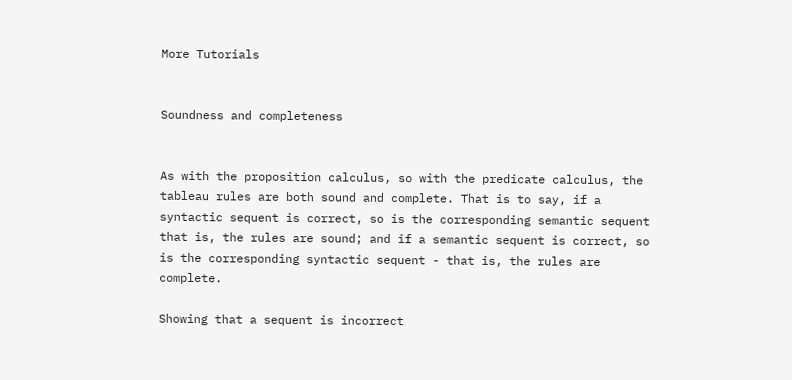More Tutorials


Soundness and completeness


As with the proposition calculus, so with the predicate calculus, the tableau rules are both sound and complete. That is to say, if a syntactic sequent is correct, so is the corresponding semantic sequent that is, the rules are sound; and if a semantic sequent is correct, so is the corresponding syntactic sequent - that is, the rules are complete.

Showing that a sequent is incorrect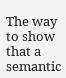The way to show that a semantic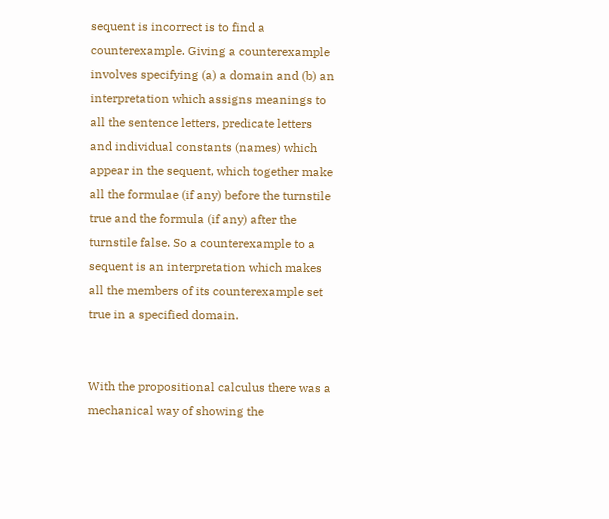sequent is incorrect is to find a counterexample. Giving a counterexample involves specifying (a) a domain and (b) an interpretation which assigns meanings to all the sentence letters, predicate letters and individual constants (names) which appear in the sequent, which together make all the formulae (if any) before the turnstile true and the formula (if any) after the turnstile false. So a counterexample to a sequent is an interpretation which makes all the members of its counterexample set true in a specified domain.


With the propositional calculus there was a mechanical way of showing the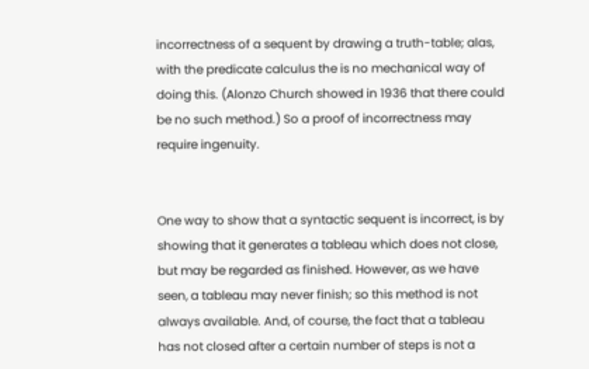incorrectness of a sequent by drawing a truth-table; alas, with the predicate calculus the is no mechanical way of doing this. (Alonzo Church showed in 1936 that there could be no such method.) So a proof of incorrectness may require ingenuity.


One way to show that a syntactic sequent is incorrect, is by showing that it generates a tableau which does not close, but may be regarded as finished. However, as we have seen, a tableau may never finish; so this method is not always available. And, of course, the fact that a tableau has not closed after a certain number of steps is not a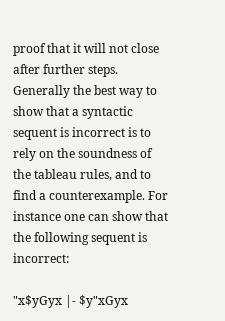proof that it will not close after further steps. Generally the best way to show that a syntactic sequent is incorrect is to rely on the soundness of the tableau rules, and to find a counterexample. For instance one can show that the following sequent is incorrect:

"x$yGyx |- $y"xGyx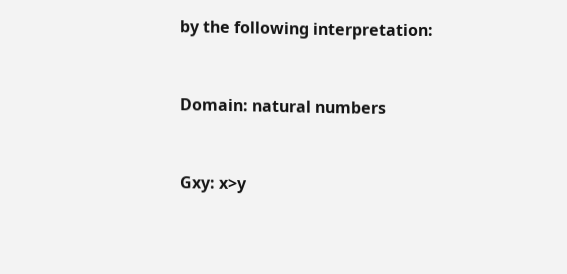by the following interpretation:


Domain: natural numbers


Gxy: x>y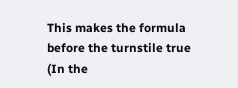This makes the formula before the turnstile true (In the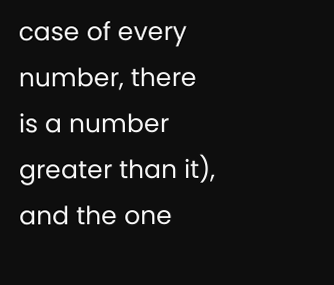case of every number, there is a number greater than it), and the one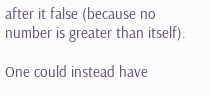after it false (because no number is greater than itself).

One could instead have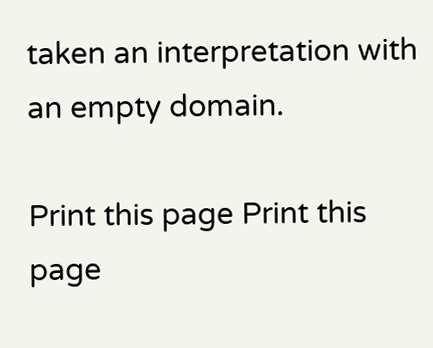taken an interpretation with an empty domain.

Print this page Print this page